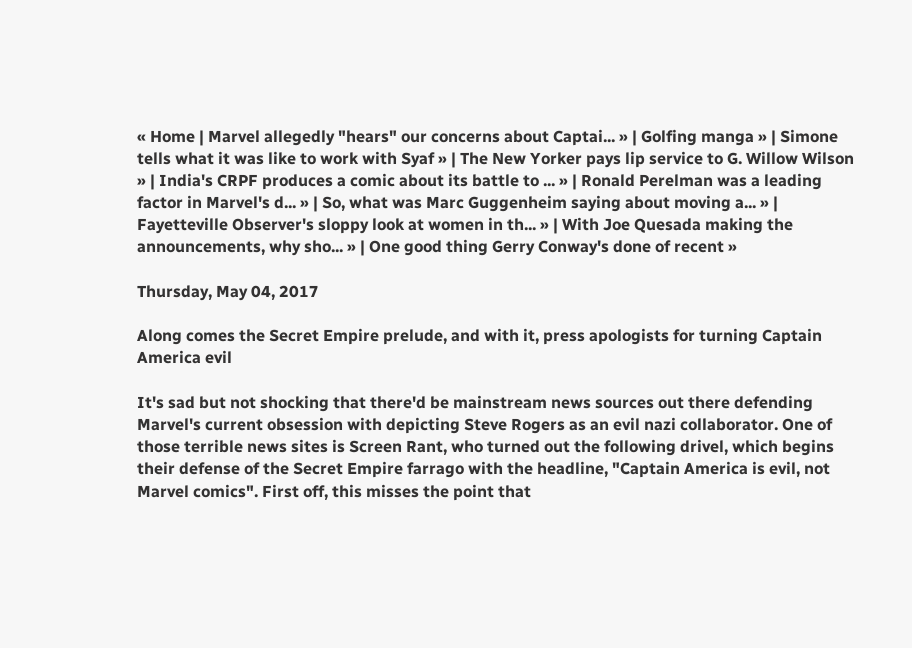« Home | Marvel allegedly "hears" our concerns about Captai... » | Golfing manga » | Simone tells what it was like to work with Syaf » | The New Yorker pays lip service to G. Willow Wilson » | India's CRPF produces a comic about its battle to ... » | Ronald Perelman was a leading factor in Marvel's d... » | So, what was Marc Guggenheim saying about moving a... » | Fayetteville Observer's sloppy look at women in th... » | With Joe Quesada making the announcements, why sho... » | One good thing Gerry Conway's done of recent »

Thursday, May 04, 2017

Along comes the Secret Empire prelude, and with it, press apologists for turning Captain America evil

It's sad but not shocking that there'd be mainstream news sources out there defending Marvel's current obsession with depicting Steve Rogers as an evil nazi collaborator. One of those terrible news sites is Screen Rant, who turned out the following drivel, which begins their defense of the Secret Empire farrago with the headline, "Captain America is evil, not Marvel comics". First off, this misses the point that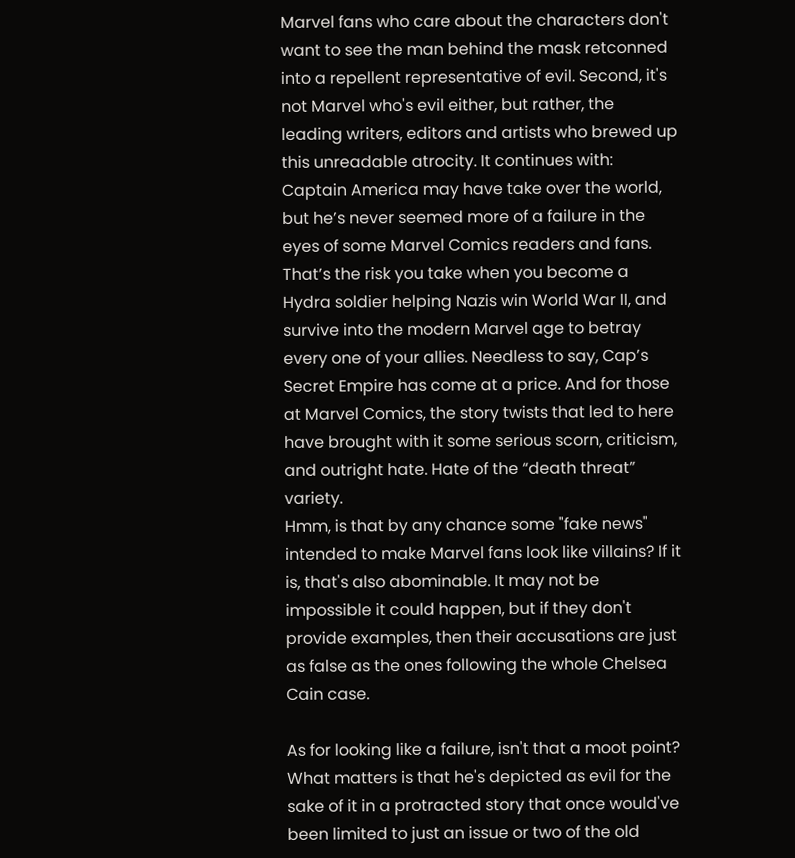Marvel fans who care about the characters don't want to see the man behind the mask retconned into a repellent representative of evil. Second, it's not Marvel who's evil either, but rather, the leading writers, editors and artists who brewed up this unreadable atrocity. It continues with:
Captain America may have take over the world, but he’s never seemed more of a failure in the eyes of some Marvel Comics readers and fans. That’s the risk you take when you become a Hydra soldier helping Nazis win World War II, and survive into the modern Marvel age to betray every one of your allies. Needless to say, Cap’s Secret Empire has come at a price. And for those at Marvel Comics, the story twists that led to here have brought with it some serious scorn, criticism, and outright hate. Hate of the “death threat” variety.
Hmm, is that by any chance some "fake news" intended to make Marvel fans look like villains? If it is, that's also abominable. It may not be impossible it could happen, but if they don't provide examples, then their accusations are just as false as the ones following the whole Chelsea Cain case.

As for looking like a failure, isn't that a moot point? What matters is that he's depicted as evil for the sake of it in a protracted story that once would've been limited to just an issue or two of the old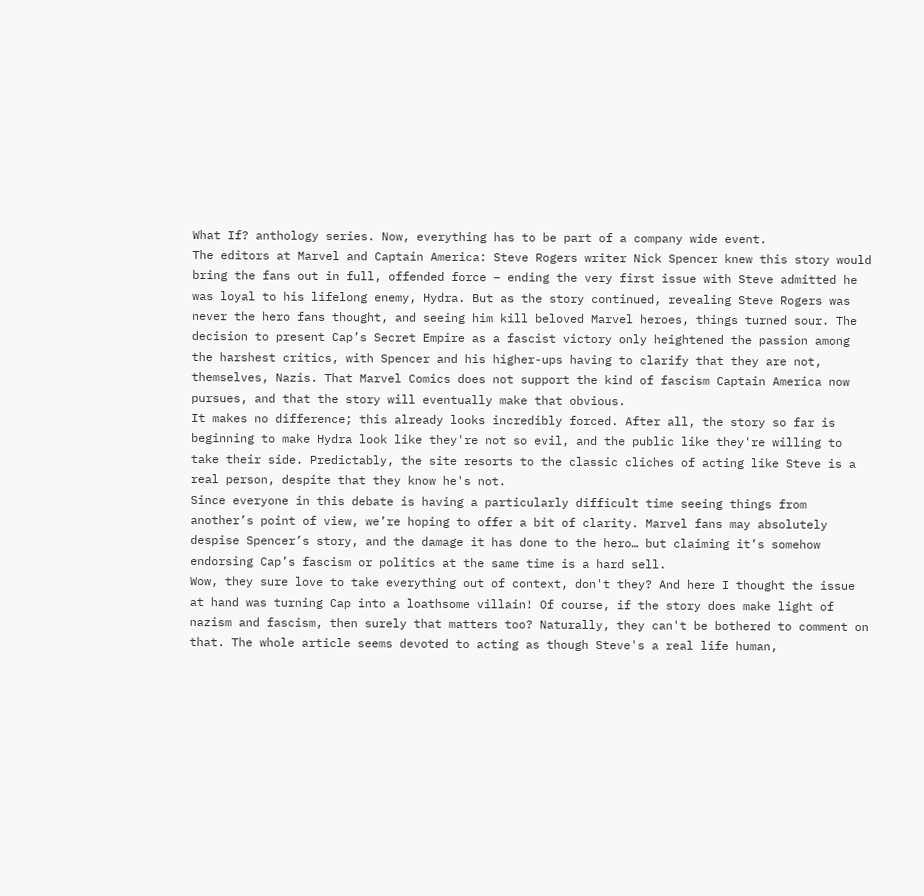What If? anthology series. Now, everything has to be part of a company wide event.
The editors at Marvel and Captain America: Steve Rogers writer Nick Spencer knew this story would bring the fans out in full, offended force – ending the very first issue with Steve admitted he was loyal to his lifelong enemy, Hydra. But as the story continued, revealing Steve Rogers was never the hero fans thought, and seeing him kill beloved Marvel heroes, things turned sour. The decision to present Cap’s Secret Empire as a fascist victory only heightened the passion among the harshest critics, with Spencer and his higher-ups having to clarify that they are not, themselves, Nazis. That Marvel Comics does not support the kind of fascism Captain America now pursues, and that the story will eventually make that obvious.
It makes no difference; this already looks incredibly forced. After all, the story so far is beginning to make Hydra look like they're not so evil, and the public like they're willing to take their side. Predictably, the site resorts to the classic cliches of acting like Steve is a real person, despite that they know he's not.
Since everyone in this debate is having a particularly difficult time seeing things from another’s point of view, we’re hoping to offer a bit of clarity. Marvel fans may absolutely despise Spencer’s story, and the damage it has done to the hero… but claiming it’s somehow endorsing Cap’s fascism or politics at the same time is a hard sell.
Wow, they sure love to take everything out of context, don't they? And here I thought the issue at hand was turning Cap into a loathsome villain! Of course, if the story does make light of nazism and fascism, then surely that matters too? Naturally, they can't be bothered to comment on that. The whole article seems devoted to acting as though Steve's a real life human,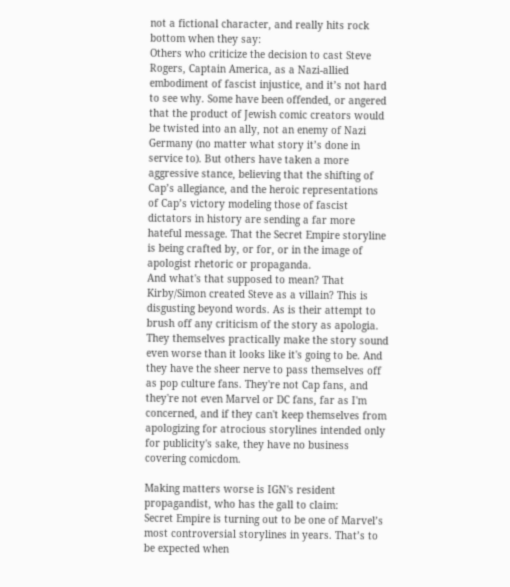not a fictional character, and really hits rock bottom when they say:
Others who criticize the decision to cast Steve Rogers, Captain America, as a Nazi-allied embodiment of fascist injustice, and it’s not hard to see why. Some have been offended, or angered that the product of Jewish comic creators would be twisted into an ally, not an enemy of Nazi Germany (no matter what story it’s done in service to). But others have taken a more aggressive stance, believing that the shifting of Cap’s allegiance, and the heroic representations of Cap’s victory modeling those of fascist dictators in history are sending a far more hateful message. That the Secret Empire storyline is being crafted by, or for, or in the image of apologist rhetoric or propaganda.
And what's that supposed to mean? That Kirby/Simon created Steve as a villain? This is disgusting beyond words. As is their attempt to brush off any criticism of the story as apologia. They themselves practically make the story sound even worse than it looks like it's going to be. And they have the sheer nerve to pass themselves off as pop culture fans. They're not Cap fans, and they're not even Marvel or DC fans, far as I'm concerned, and if they can't keep themselves from apologizing for atrocious storylines intended only for publicity's sake, they have no business covering comicdom.

Making matters worse is IGN's resident propagandist, who has the gall to claim:
Secret Empire is turning out to be one of Marvel’s most controversial storylines in years. That’s to be expected when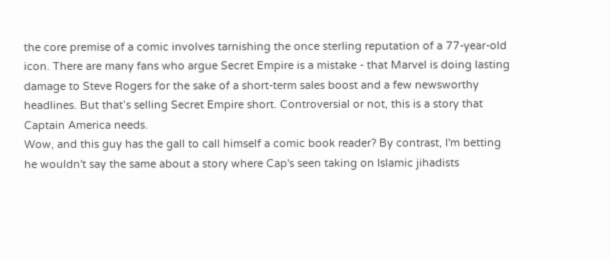the core premise of a comic involves tarnishing the once sterling reputation of a 77-year-old icon. There are many fans who argue Secret Empire is a mistake - that Marvel is doing lasting damage to Steve Rogers for the sake of a short-term sales boost and a few newsworthy headlines. But that’s selling Secret Empire short. Controversial or not, this is a story that Captain America needs.
Wow, and this guy has the gall to call himself a comic book reader? By contrast, I'm betting he wouldn't say the same about a story where Cap's seen taking on Islamic jihadists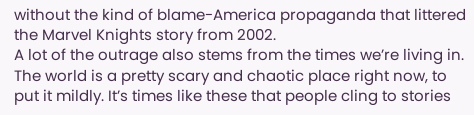without the kind of blame-America propaganda that littered the Marvel Knights story from 2002.
A lot of the outrage also stems from the times we’re living in. The world is a pretty scary and chaotic place right now, to put it mildly. It’s times like these that people cling to stories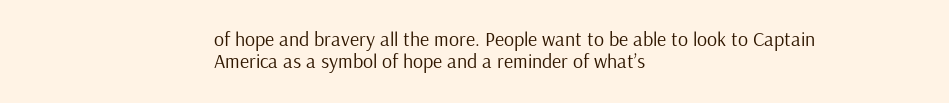of hope and bravery all the more. People want to be able to look to Captain America as a symbol of hope and a reminder of what’s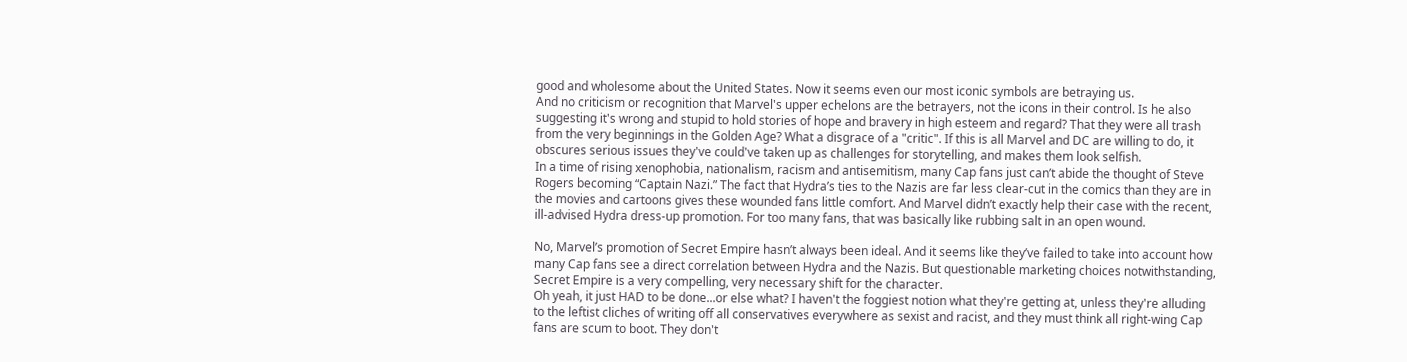good and wholesome about the United States. Now it seems even our most iconic symbols are betraying us.
And no criticism or recognition that Marvel's upper echelons are the betrayers, not the icons in their control. Is he also suggesting it's wrong and stupid to hold stories of hope and bravery in high esteem and regard? That they were all trash from the very beginnings in the Golden Age? What a disgrace of a "critic". If this is all Marvel and DC are willing to do, it obscures serious issues they've could've taken up as challenges for storytelling, and makes them look selfish.
In a time of rising xenophobia, nationalism, racism and antisemitism, many Cap fans just can’t abide the thought of Steve Rogers becoming “Captain Nazi.” The fact that Hydra’s ties to the Nazis are far less clear-cut in the comics than they are in the movies and cartoons gives these wounded fans little comfort. And Marvel didn’t exactly help their case with the recent, ill-advised Hydra dress-up promotion. For too many fans, that was basically like rubbing salt in an open wound.

No, Marvel’s promotion of Secret Empire hasn’t always been ideal. And it seems like they’ve failed to take into account how many Cap fans see a direct correlation between Hydra and the Nazis. But questionable marketing choices notwithstanding, Secret Empire is a very compelling, very necessary shift for the character.
Oh yeah, it just HAD to be done...or else what? I haven't the foggiest notion what they're getting at, unless they're alluding to the leftist cliches of writing off all conservatives everywhere as sexist and racist, and they must think all right-wing Cap fans are scum to boot. They don't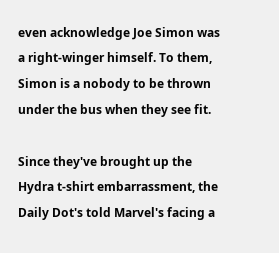even acknowledge Joe Simon was a right-winger himself. To them, Simon is a nobody to be thrown under the bus when they see fit.

Since they've brought up the Hydra t-shirt embarrassment, the Daily Dot's told Marvel's facing a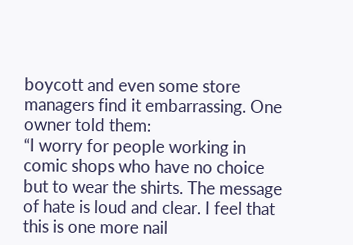boycott and even some store managers find it embarrassing. One owner told them:
“I worry for people working in comic shops who have no choice but to wear the shirts. The message of hate is loud and clear. I feel that this is one more nail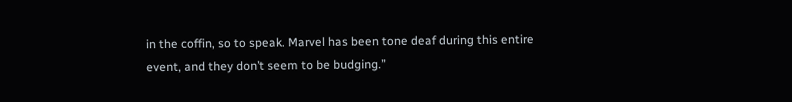in the coffin, so to speak. Marvel has been tone deaf during this entire event, and they don’t seem to be budging.”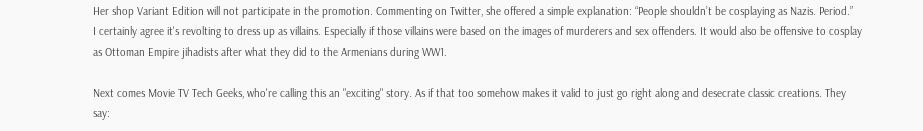Her shop Variant Edition will not participate in the promotion. Commenting on Twitter, she offered a simple explanation: “People shouldn’t be cosplaying as Nazis. Period.”
I certainly agree it's revolting to dress up as villains. Especially if those villains were based on the images of murderers and sex offenders. It would also be offensive to cosplay as Ottoman Empire jihadists after what they did to the Armenians during WW1.

Next comes Movie TV Tech Geeks, who're calling this an "exciting" story. As if that too somehow makes it valid to just go right along and desecrate classic creations. They say: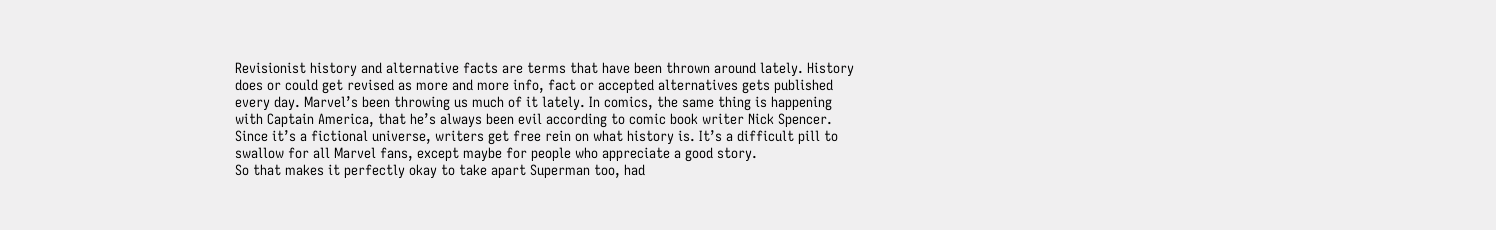Revisionist history and alternative facts are terms that have been thrown around lately. History does or could get revised as more and more info, fact or accepted alternatives gets published every day. Marvel’s been throwing us much of it lately. In comics, the same thing is happening with Captain America, that he’s always been evil according to comic book writer Nick Spencer. Since it’s a fictional universe, writers get free rein on what history is. It’s a difficult pill to swallow for all Marvel fans, except maybe for people who appreciate a good story.
So that makes it perfectly okay to take apart Superman too, had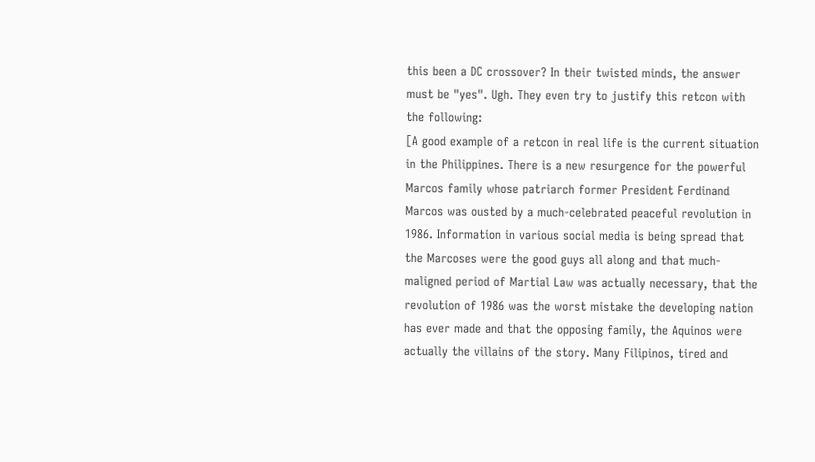this been a DC crossover? In their twisted minds, the answer must be "yes". Ugh. They even try to justify this retcon with the following:
[A good example of a retcon in real life is the current situation in the Philippines. There is a new resurgence for the powerful Marcos family whose patriarch former President Ferdinand Marcos was ousted by a much-celebrated peaceful revolution in 1986. Information in various social media is being spread that the Marcoses were the good guys all along and that much-maligned period of Martial Law was actually necessary, that the revolution of 1986 was the worst mistake the developing nation has ever made and that the opposing family, the Aquinos were actually the villains of the story. Many Filipinos, tired and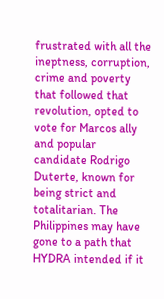frustrated with all the ineptness, corruption, crime and poverty that followed that revolution, opted to vote for Marcos ally and popular candidate Rodrigo Duterte, known for being strict and totalitarian. The Philippines may have gone to a path that HYDRA intended if it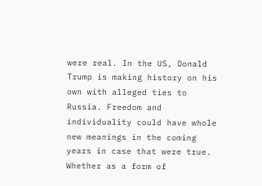were real. In the US, Donald Trump is making history on his own with alleged ties to Russia. Freedom and individuality could have whole new meanings in the coming years in case that were true. Whether as a form of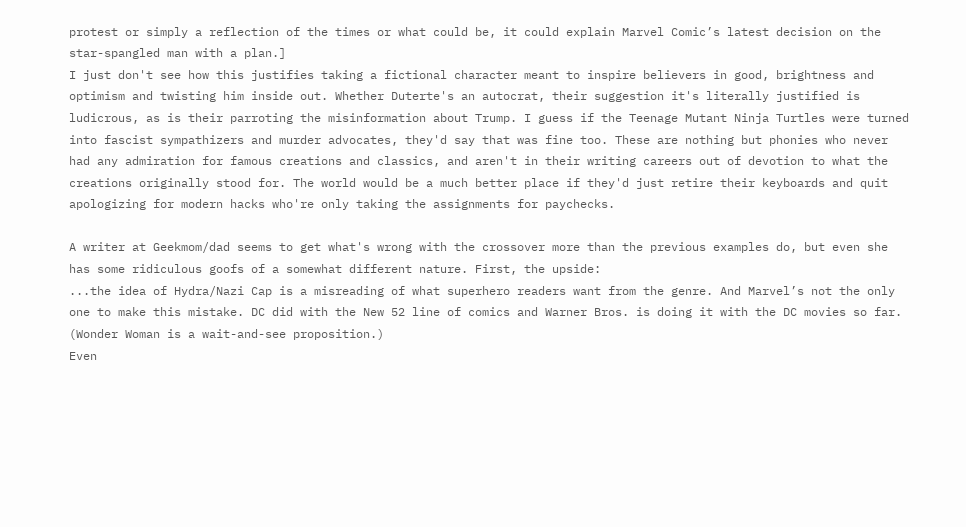protest or simply a reflection of the times or what could be, it could explain Marvel Comic’s latest decision on the star-spangled man with a plan.]
I just don't see how this justifies taking a fictional character meant to inspire believers in good, brightness and optimism and twisting him inside out. Whether Duterte's an autocrat, their suggestion it's literally justified is ludicrous, as is their parroting the misinformation about Trump. I guess if the Teenage Mutant Ninja Turtles were turned into fascist sympathizers and murder advocates, they'd say that was fine too. These are nothing but phonies who never had any admiration for famous creations and classics, and aren't in their writing careers out of devotion to what the creations originally stood for. The world would be a much better place if they'd just retire their keyboards and quit apologizing for modern hacks who're only taking the assignments for paychecks.

A writer at Geekmom/dad seems to get what's wrong with the crossover more than the previous examples do, but even she has some ridiculous goofs of a somewhat different nature. First, the upside:
...the idea of Hydra/Nazi Cap is a misreading of what superhero readers want from the genre. And Marvel’s not the only one to make this mistake. DC did with the New 52 line of comics and Warner Bros. is doing it with the DC movies so far. (Wonder Woman is a wait-and-see proposition.)
Even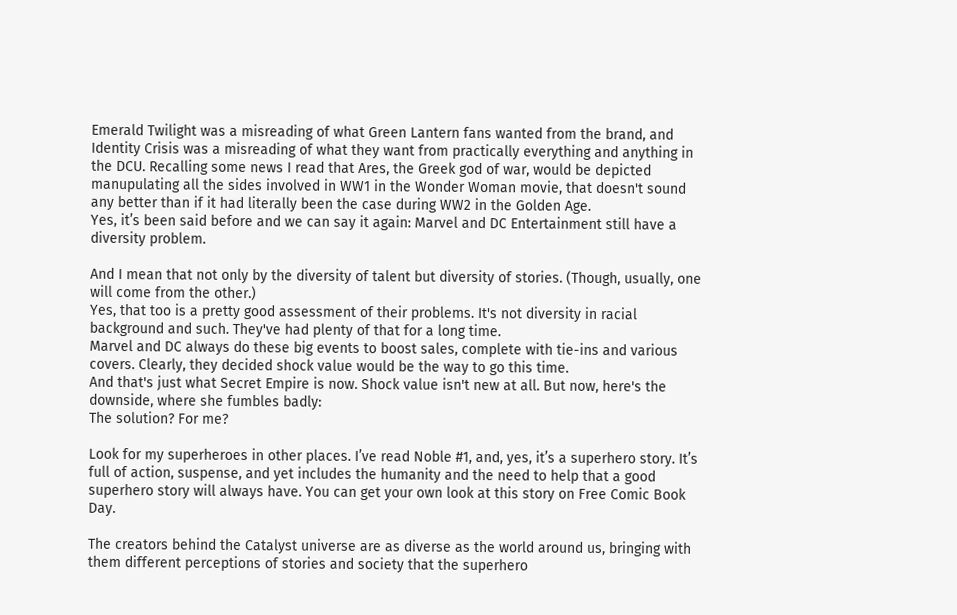Emerald Twilight was a misreading of what Green Lantern fans wanted from the brand, and Identity Crisis was a misreading of what they want from practically everything and anything in the DCU. Recalling some news I read that Ares, the Greek god of war, would be depicted manupulating all the sides involved in WW1 in the Wonder Woman movie, that doesn't sound any better than if it had literally been the case during WW2 in the Golden Age.
Yes, it’s been said before and we can say it again: Marvel and DC Entertainment still have a diversity problem.

And I mean that not only by the diversity of talent but diversity of stories. (Though, usually, one will come from the other.)
Yes, that too is a pretty good assessment of their problems. It's not diversity in racial background and such. They've had plenty of that for a long time.
Marvel and DC always do these big events to boost sales, complete with tie-ins and various covers. Clearly, they decided shock value would be the way to go this time.
And that's just what Secret Empire is now. Shock value isn't new at all. But now, here's the downside, where she fumbles badly:
The solution? For me?

Look for my superheroes in other places. I’ve read Noble #1, and, yes, it’s a superhero story. It’s full of action, suspense, and yet includes the humanity and the need to help that a good superhero story will always have. You can get your own look at this story on Free Comic Book Day.

The creators behind the Catalyst universe are as diverse as the world around us, bringing with them different perceptions of stories and society that the superhero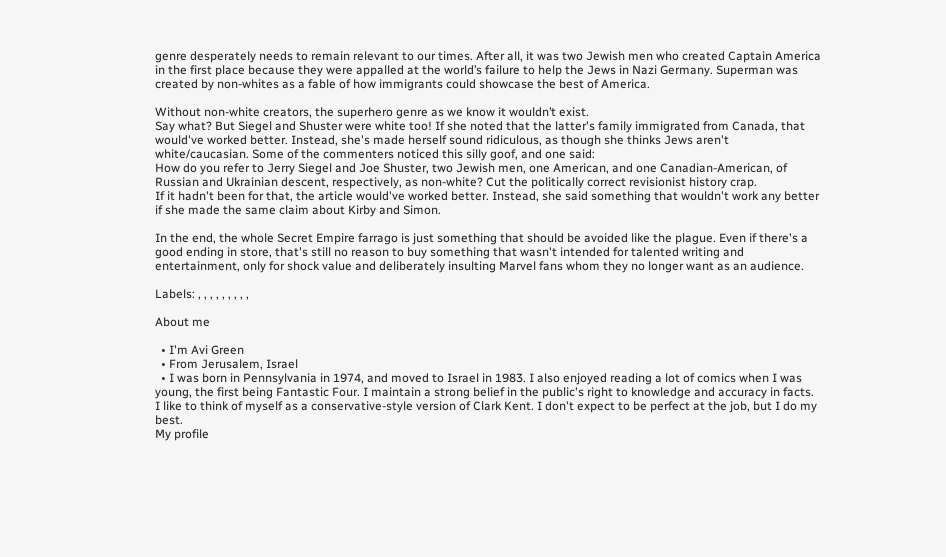genre desperately needs to remain relevant to our times. After all, it was two Jewish men who created Captain America in the first place because they were appalled at the world’s failure to help the Jews in Nazi Germany. Superman was created by non-whites as a fable of how immigrants could showcase the best of America.

Without non-white creators, the superhero genre as we know it wouldn’t exist.
Say what? But Siegel and Shuster were white too! If she noted that the latter's family immigrated from Canada, that would've worked better. Instead, she's made herself sound ridiculous, as though she thinks Jews aren't white/caucasian. Some of the commenters noticed this silly goof, and one said:
How do you refer to Jerry Siegel and Joe Shuster, two Jewish men, one American, and one Canadian-American, of Russian and Ukrainian descent, respectively, as non-white? Cut the politically correct revisionist history crap.
If it hadn't been for that, the article would've worked better. Instead, she said something that wouldn't work any better if she made the same claim about Kirby and Simon.

In the end, the whole Secret Empire farrago is just something that should be avoided like the plague. Even if there's a good ending in store, that's still no reason to buy something that wasn't intended for talented writing and entertainment, only for shock value and deliberately insulting Marvel fans whom they no longer want as an audience.

Labels: , , , , , , , , ,

About me

  • I'm Avi Green
  • From Jerusalem, Israel
  • I was born in Pennsylvania in 1974, and moved to Israel in 1983. I also enjoyed reading a lot of comics when I was young, the first being Fantastic Four. I maintain a strong belief in the public's right to knowledge and accuracy in facts. I like to think of myself as a conservative-style version of Clark Kent. I don't expect to be perfect at the job, but I do my best.
My profile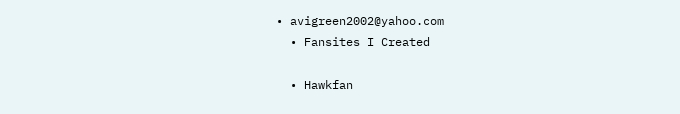• avigreen2002@yahoo.com
  • Fansites I Created

  • Hawkfan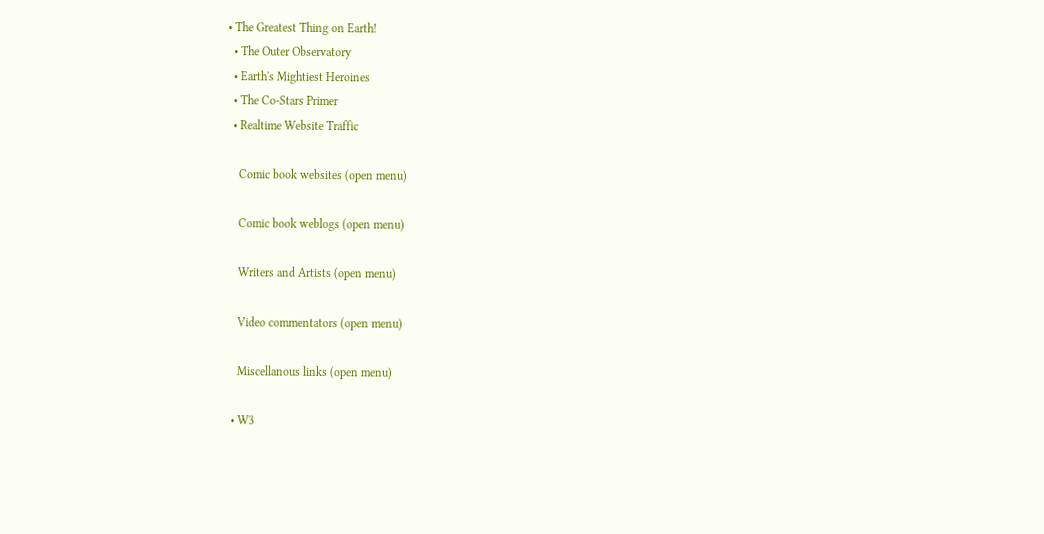• The Greatest Thing on Earth!
  • The Outer Observatory
  • Earth's Mightiest Heroines
  • The Co-Stars Primer
  • Realtime Website Traffic

    Comic book websites (open menu)

    Comic book weblogs (open menu)

    Writers and Artists (open menu)

    Video commentators (open menu)

    Miscellanous links (open menu)

  • W3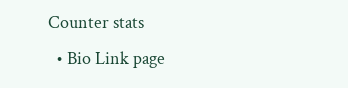Counter stats
  • Bio Link page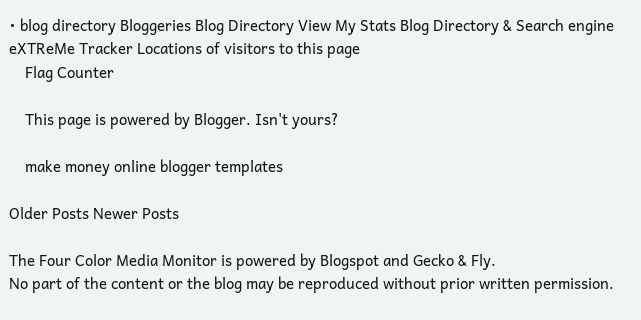• blog directory Bloggeries Blog Directory View My Stats Blog Directory & Search engine eXTReMe Tracker Locations of visitors to this page
    Flag Counter

    This page is powered by Blogger. Isn't yours?

    make money online blogger templates

Older Posts Newer Posts

The Four Color Media Monitor is powered by Blogspot and Gecko & Fly.
No part of the content or the blog may be reproduced without prior written permission.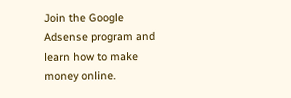Join the Google Adsense program and learn how to make money online.